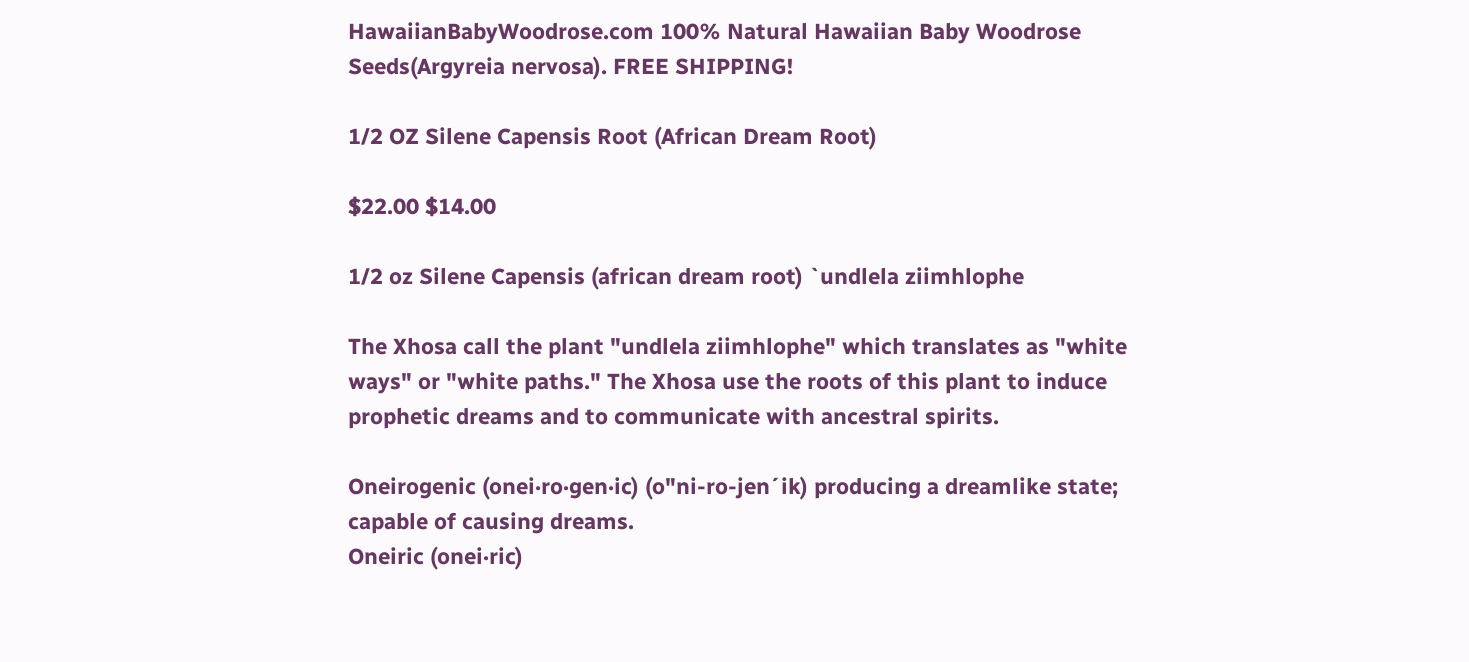HawaiianBabyWoodrose.com 100% Natural Hawaiian Baby Woodrose Seeds(Argyreia nervosa). FREE SHIPPING!

1/2 OZ Silene Capensis Root (African Dream Root)

$22.00 $14.00

1/2 oz Silene Capensis (african dream root) `undlela ziimhlophe

The Xhosa call the plant "undlela ziimhlophe" which translates as "white ways" or "white paths." The Xhosa use the roots of this plant to induce prophetic dreams and to communicate with ancestral spirits.

Oneirogenic (onei·ro·gen·ic) (o"ni-ro-jen´ik) producing a dreamlike state; capable of causing dreams.
Oneiric (onei·ric)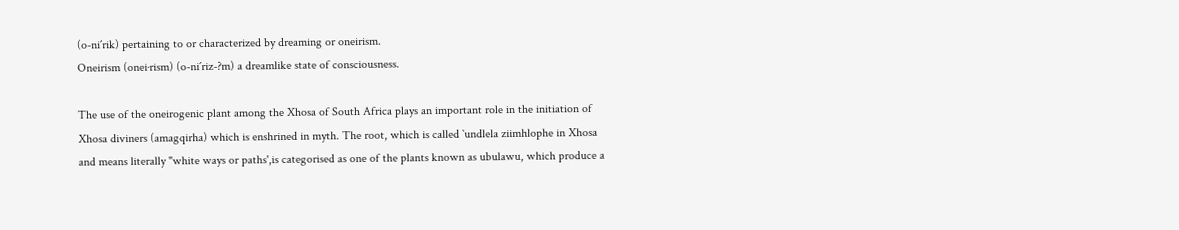(o-ni´rik) pertaining to or characterized by dreaming or oneirism.
Oneirism (onei·rism) (o-ni´riz-?m) a dreamlike state of consciousness.

The use of the oneirogenic plant among the Xhosa of South Africa plays an important role in the initiation of Xhosa diviners (amagqirha) which is enshrined in myth. The root, which is called `undlela ziimhlophe in Xhosa and means literally "white ways or paths',is categorised as one of the plants known as ubulawu, which produce a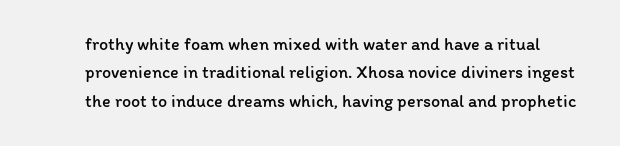frothy white foam when mixed with water and have a ritual provenience in traditional religion. Xhosa novice diviners ingest the root to induce dreams which, having personal and prophetic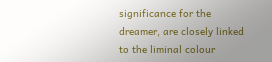significance for the dreamer, are closely linked to the liminal colour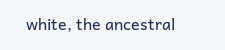white, the ancestral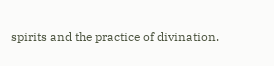spirits and the practice of divination.